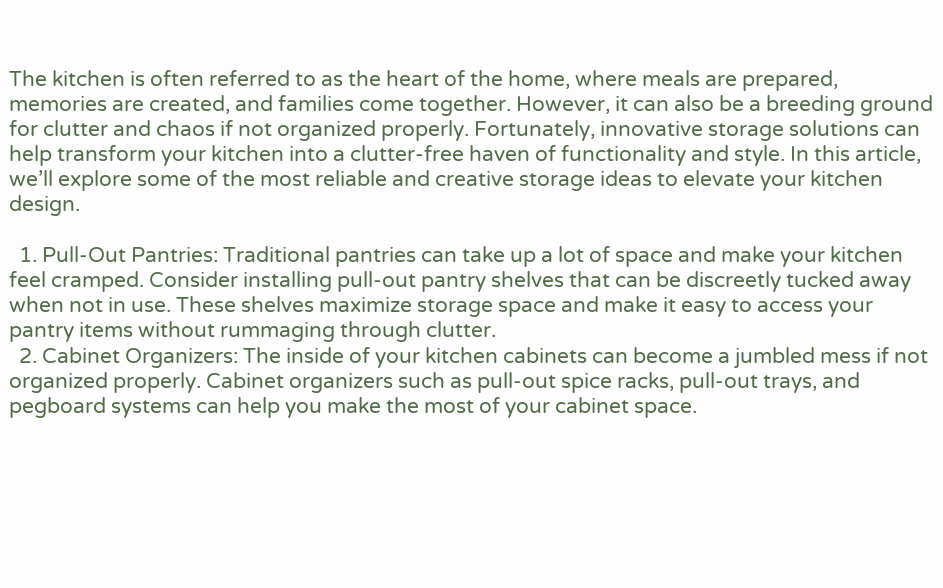The kitchen is often referred to as the heart of the home, where meals are prepared, memories are created, and families come together. However, it can also be a breeding ground for clutter and chaos if not organized properly. Fortunately, innovative storage solutions can help transform your kitchen into a clutter-free haven of functionality and style. In this article, we’ll explore some of the most reliable and creative storage ideas to elevate your kitchen design.

  1. Pull-Out Pantries: Traditional pantries can take up a lot of space and make your kitchen feel cramped. Consider installing pull-out pantry shelves that can be discreetly tucked away when not in use. These shelves maximize storage space and make it easy to access your pantry items without rummaging through clutter.
  2. Cabinet Organizers: The inside of your kitchen cabinets can become a jumbled mess if not organized properly. Cabinet organizers such as pull-out spice racks, pull-out trays, and pegboard systems can help you make the most of your cabinet space.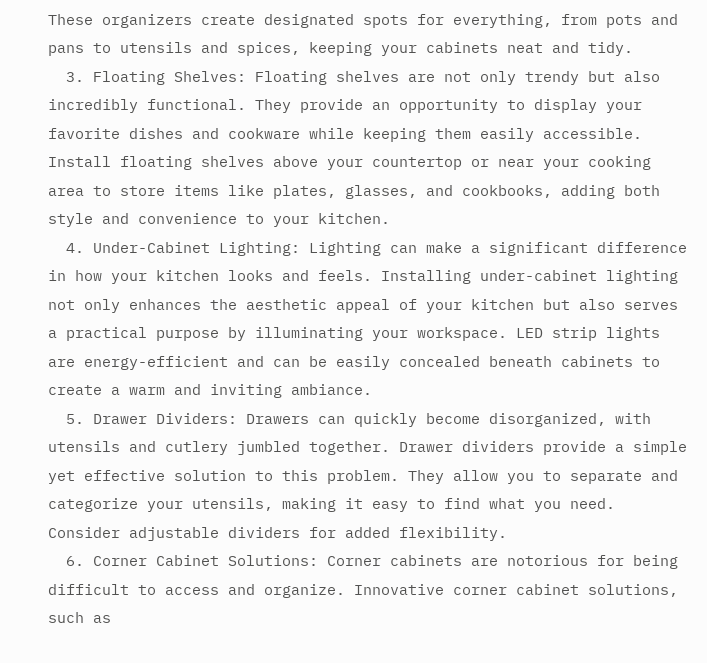These organizers create designated spots for everything, from pots and pans to utensils and spices, keeping your cabinets neat and tidy.
  3. Floating Shelves: Floating shelves are not only trendy but also incredibly functional. They provide an opportunity to display your favorite dishes and cookware while keeping them easily accessible. Install floating shelves above your countertop or near your cooking area to store items like plates, glasses, and cookbooks, adding both style and convenience to your kitchen.
  4. Under-Cabinet Lighting: Lighting can make a significant difference in how your kitchen looks and feels. Installing under-cabinet lighting not only enhances the aesthetic appeal of your kitchen but also serves a practical purpose by illuminating your workspace. LED strip lights are energy-efficient and can be easily concealed beneath cabinets to create a warm and inviting ambiance.
  5. Drawer Dividers: Drawers can quickly become disorganized, with utensils and cutlery jumbled together. Drawer dividers provide a simple yet effective solution to this problem. They allow you to separate and categorize your utensils, making it easy to find what you need. Consider adjustable dividers for added flexibility.
  6. Corner Cabinet Solutions: Corner cabinets are notorious for being difficult to access and organize. Innovative corner cabinet solutions, such as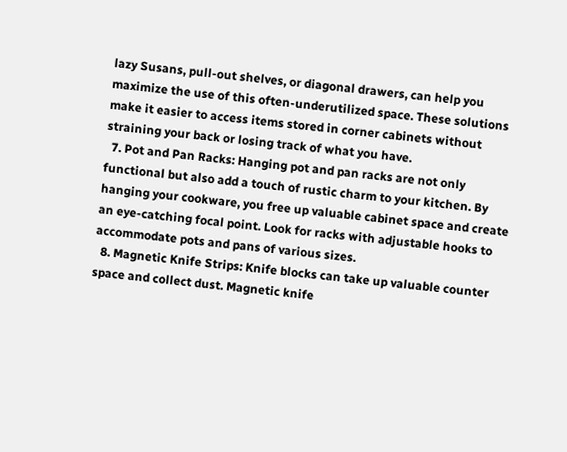lazy Susans, pull-out shelves, or diagonal drawers, can help you maximize the use of this often-underutilized space. These solutions make it easier to access items stored in corner cabinets without straining your back or losing track of what you have.
  7. Pot and Pan Racks: Hanging pot and pan racks are not only functional but also add a touch of rustic charm to your kitchen. By hanging your cookware, you free up valuable cabinet space and create an eye-catching focal point. Look for racks with adjustable hooks to accommodate pots and pans of various sizes.
  8. Magnetic Knife Strips: Knife blocks can take up valuable counter space and collect dust. Magnetic knife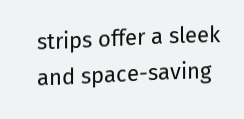strips offer a sleek and space-saving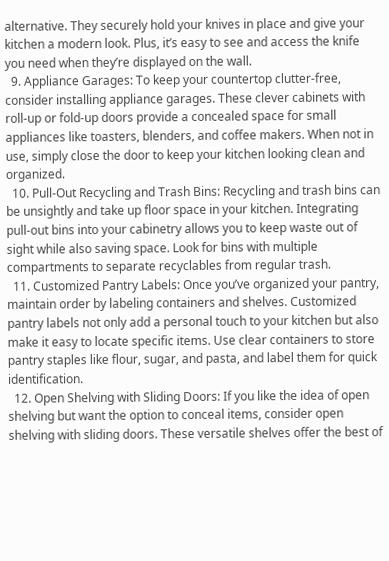alternative. They securely hold your knives in place and give your kitchen a modern look. Plus, it’s easy to see and access the knife you need when they’re displayed on the wall.
  9. Appliance Garages: To keep your countertop clutter-free, consider installing appliance garages. These clever cabinets with roll-up or fold-up doors provide a concealed space for small appliances like toasters, blenders, and coffee makers. When not in use, simply close the door to keep your kitchen looking clean and organized.
  10. Pull-Out Recycling and Trash Bins: Recycling and trash bins can be unsightly and take up floor space in your kitchen. Integrating pull-out bins into your cabinetry allows you to keep waste out of sight while also saving space. Look for bins with multiple compartments to separate recyclables from regular trash.
  11. Customized Pantry Labels: Once you’ve organized your pantry, maintain order by labeling containers and shelves. Customized pantry labels not only add a personal touch to your kitchen but also make it easy to locate specific items. Use clear containers to store pantry staples like flour, sugar, and pasta, and label them for quick identification.
  12. Open Shelving with Sliding Doors: If you like the idea of open shelving but want the option to conceal items, consider open shelving with sliding doors. These versatile shelves offer the best of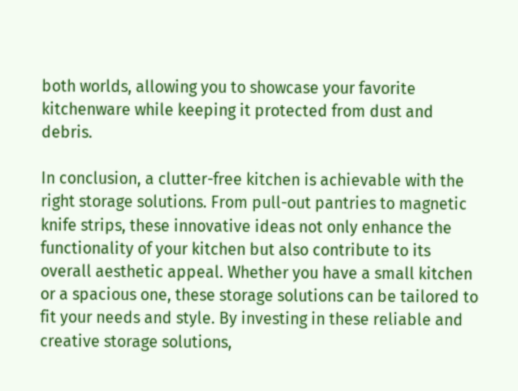both worlds, allowing you to showcase your favorite kitchenware while keeping it protected from dust and debris.

In conclusion, a clutter-free kitchen is achievable with the right storage solutions. From pull-out pantries to magnetic knife strips, these innovative ideas not only enhance the functionality of your kitchen but also contribute to its overall aesthetic appeal. Whether you have a small kitchen or a spacious one, these storage solutions can be tailored to fit your needs and style. By investing in these reliable and creative storage solutions,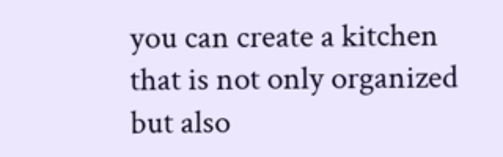you can create a kitchen that is not only organized but also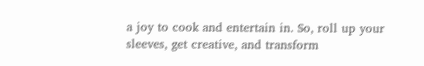a joy to cook and entertain in. So, roll up your sleeves, get creative, and transform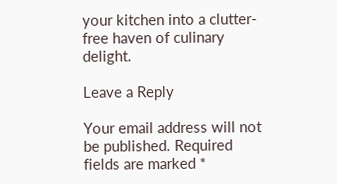your kitchen into a clutter-free haven of culinary delight.

Leave a Reply

Your email address will not be published. Required fields are marked *